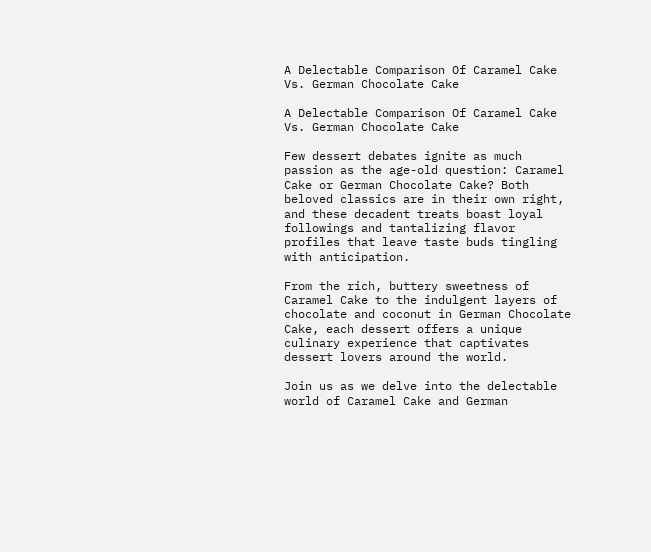A Delectable Comparison Of Caramel Cake Vs. German Chocolate Cake

A Delectable Comparison Of Caramel Cake Vs. German Chocolate Cake

Few dessert debates ignite as much passion as the age-old question: Caramel Cake or German Chocolate Cake? Both beloved classics are in their own right, and these decadent treats boast loyal followings and tantalizing flavor profiles that leave taste buds tingling with anticipation.

From the rich, buttery sweetness of Caramel Cake to the indulgent layers of chocolate and coconut in German Chocolate Cake, each dessert offers a unique culinary experience that captivates dessert lovers around the world.

Join us as we delve into the delectable world of Caramel Cake and German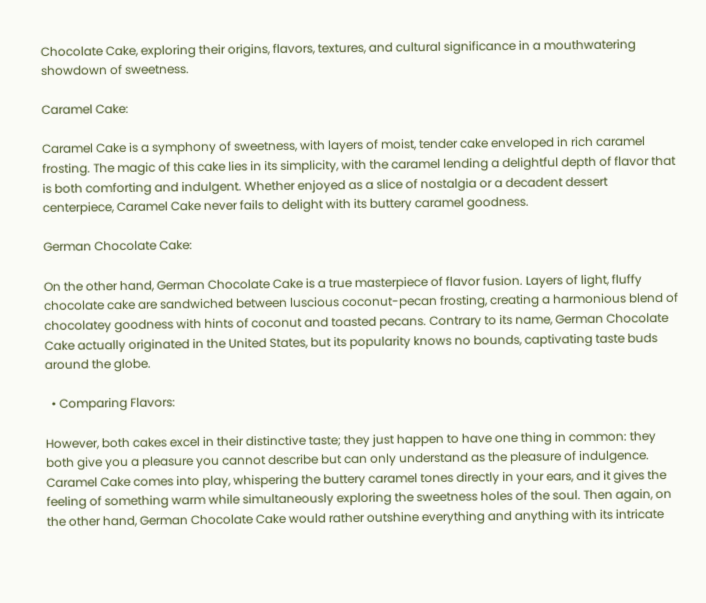Chocolate Cake, exploring their origins, flavors, textures, and cultural significance in a mouthwatering showdown of sweetness.

Caramel Cake:

Caramel Cake is a symphony of sweetness, with layers of moist, tender cake enveloped in rich caramel frosting. The magic of this cake lies in its simplicity, with the caramel lending a delightful depth of flavor that is both comforting and indulgent. Whether enjoyed as a slice of nostalgia or a decadent dessert centerpiece, Caramel Cake never fails to delight with its buttery caramel goodness.

German Chocolate Cake:

On the other hand, German Chocolate Cake is a true masterpiece of flavor fusion. Layers of light, fluffy chocolate cake are sandwiched between luscious coconut-pecan frosting, creating a harmonious blend of chocolatey goodness with hints of coconut and toasted pecans. Contrary to its name, German Chocolate Cake actually originated in the United States, but its popularity knows no bounds, captivating taste buds around the globe.

  • Comparing Flavors:

However, both cakes excel in their distinctive taste; they just happen to have one thing in common: they both give you a pleasure you cannot describe but can only understand as the pleasure of indulgence. Caramel Cake comes into play, whispering the buttery caramel tones directly in your ears, and it gives the feeling of something warm while simultaneously exploring the sweetness holes of the soul. Then again, on the other hand, German Chocolate Cake would rather outshine everything and anything with its intricate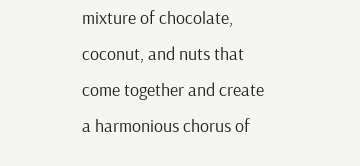mixture of chocolate, coconut, and nuts that come together and create a harmonious chorus of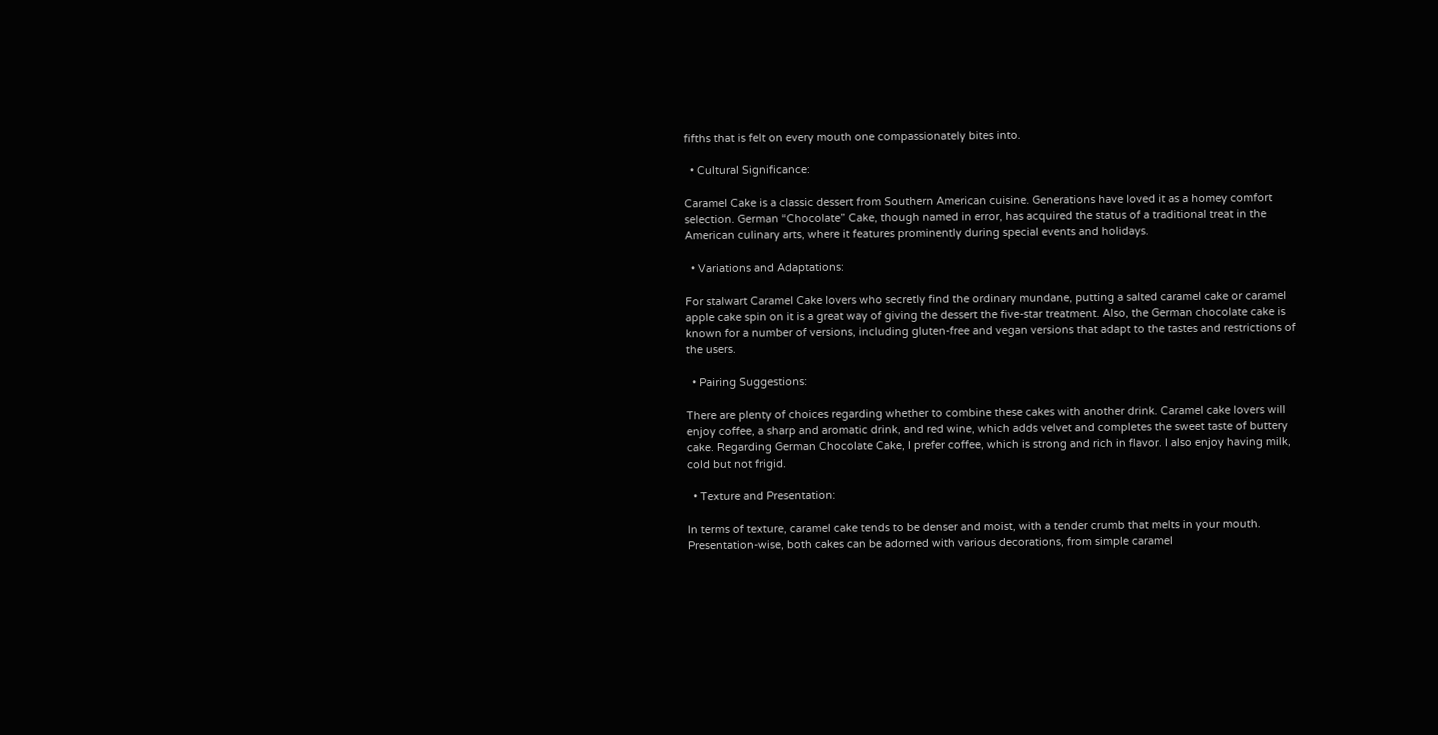fifths that is felt on every mouth one compassionately bites into.

  • Cultural Significance:

Caramel Cake is a classic dessert from Southern American cuisine. Generations have loved it as a homey comfort selection. German “Chocolate” Cake, though named in error, has acquired the status of a traditional treat in the American culinary arts, where it features prominently during special events and holidays.

  • Variations and Adaptations:

For stalwart Caramel Cake lovers who secretly find the ordinary mundane, putting a salted caramel cake or caramel apple cake spin on it is a great way of giving the dessert the five-star treatment. Also, the German chocolate cake is known for a number of versions, including gluten-free and vegan versions that adapt to the tastes and restrictions of the users.

  • Pairing Suggestions:

There are plenty of choices regarding whether to combine these cakes with another drink. Caramel cake lovers will enjoy coffee, a sharp and aromatic drink, and red wine, which adds velvet and completes the sweet taste of buttery cake. Regarding German Chocolate Cake, I prefer coffee, which is strong and rich in flavor. I also enjoy having milk, cold but not frigid.

  • Texture and Presentation:

In terms of texture, caramel cake tends to be denser and moist, with a tender crumb that melts in your mouth. Presentation-wise, both cakes can be adorned with various decorations, from simple caramel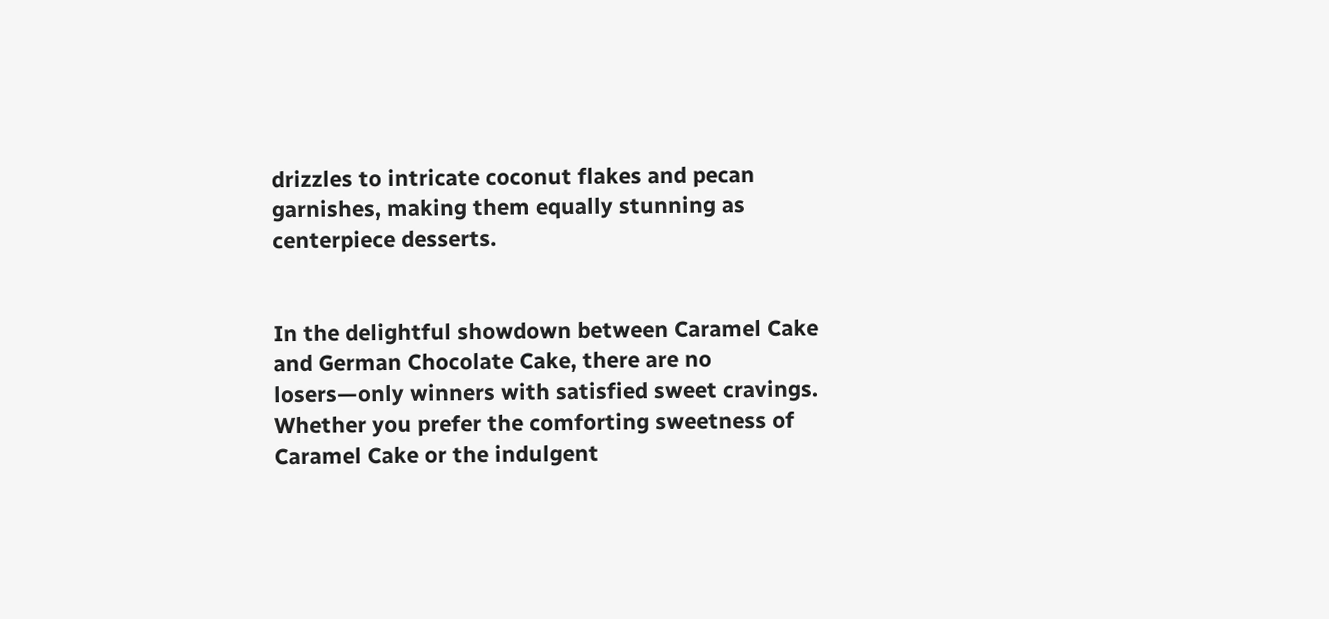drizzles to intricate coconut flakes and pecan garnishes, making them equally stunning as centerpiece desserts.


In the delightful showdown between Caramel Cake and German Chocolate Cake, there are no losers—only winners with satisfied sweet cravings. Whether you prefer the comforting sweetness of Caramel Cake or the indulgent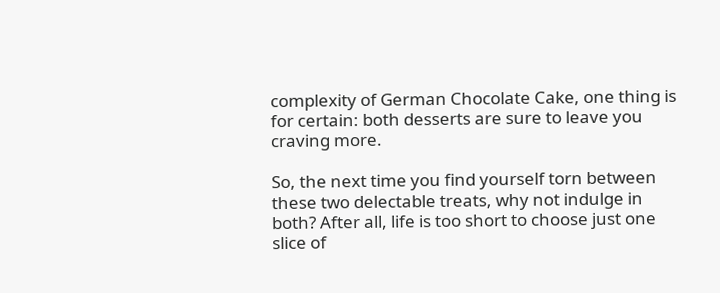complexity of German Chocolate Cake, one thing is for certain: both desserts are sure to leave you craving more.

So, the next time you find yourself torn between these two delectable treats, why not indulge in both? After all, life is too short to choose just one slice of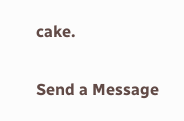cake.

Send a Message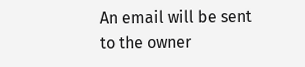An email will be sent to the owner